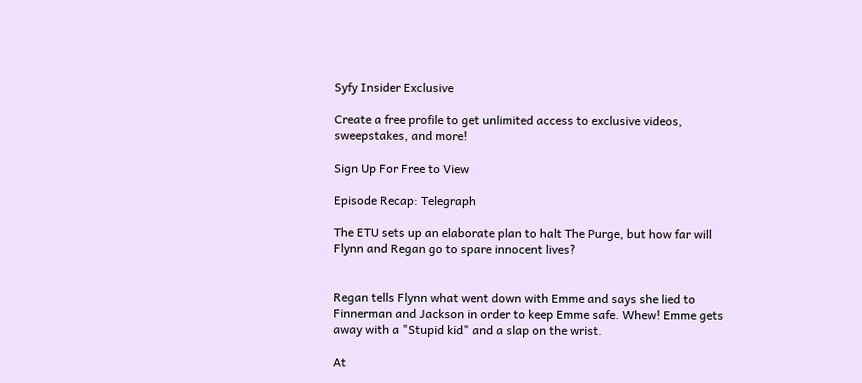Syfy Insider Exclusive

Create a free profile to get unlimited access to exclusive videos, sweepstakes, and more!

Sign Up For Free to View

Episode Recap: Telegraph

The ETU sets up an elaborate plan to halt The Purge, but how far will Flynn and Regan go to spare innocent lives?


Regan tells Flynn what went down with Emme and says she lied to Finnerman and Jackson in order to keep Emme safe. Whew! Emme gets away with a "Stupid kid" and a slap on the wrist.

At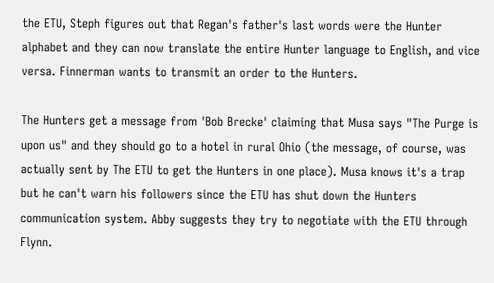the ETU, Steph figures out that Regan's father's last words were the Hunter alphabet and they can now translate the entire Hunter language to English, and vice versa. Finnerman wants to transmit an order to the Hunters.

The Hunters get a message from 'Bob Brecke' claiming that Musa says "The Purge is upon us" and they should go to a hotel in rural Ohio (the message, of course, was actually sent by The ETU to get the Hunters in one place). Musa knows it's a trap but he can't warn his followers since the ETU has shut down the Hunters communication system. Abby suggests they try to negotiate with the ETU through Flynn.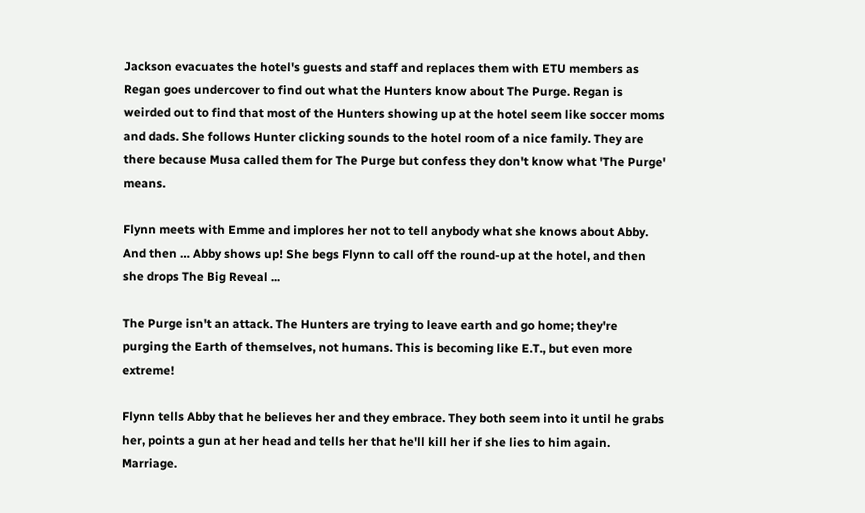Jackson evacuates the hotel's guests and staff and replaces them with ETU members as Regan goes undercover to find out what the Hunters know about The Purge. Regan is weirded out to find that most of the Hunters showing up at the hotel seem like soccer moms and dads. She follows Hunter clicking sounds to the hotel room of a nice family. They are there because Musa called them for The Purge but confess they don't know what 'The Purge' means.

Flynn meets with Emme and implores her not to tell anybody what she knows about Abby. And then … Abby shows up! She begs Flynn to call off the round-up at the hotel, and then she drops The Big Reveal ...

The Purge isn't an attack. The Hunters are trying to leave earth and go home; they're purging the Earth of themselves, not humans. This is becoming like E.T., but even more extreme!

Flynn tells Abby that he believes her and they embrace. They both seem into it until he grabs her, points a gun at her head and tells her that he'll kill her if she lies to him again. Marriage.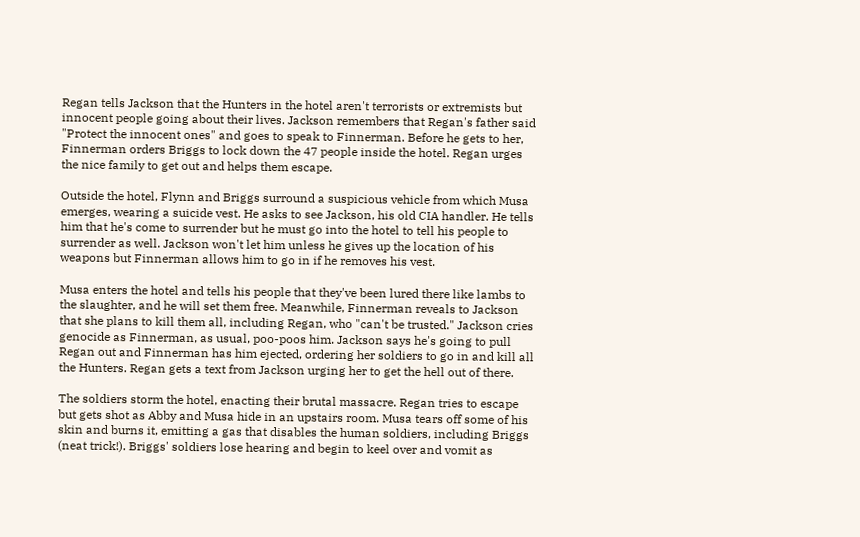Regan tells Jackson that the Hunters in the hotel aren't terrorists or extremists but innocent people going about their lives. Jackson remembers that Regan's father said "Protect the innocent ones" and goes to speak to Finnerman. Before he gets to her, Finnerman orders Briggs to lock down the 47 people inside the hotel. Regan urges the nice family to get out and helps them escape.

Outside the hotel, Flynn and Briggs surround a suspicious vehicle from which Musa emerges, wearing a suicide vest. He asks to see Jackson, his old CIA handler. He tells him that he's come to surrender but he must go into the hotel to tell his people to surrender as well. Jackson won't let him unless he gives up the location of his weapons but Finnerman allows him to go in if he removes his vest.

Musa enters the hotel and tells his people that they've been lured there like lambs to the slaughter, and he will set them free. Meanwhile, Finnerman reveals to Jackson that she plans to kill them all, including Regan, who "can't be trusted." Jackson cries genocide as Finnerman, as usual, poo-poos him. Jackson says he's going to pull Regan out and Finnerman has him ejected, ordering her soldiers to go in and kill all the Hunters. Regan gets a text from Jackson urging her to get the hell out of there.

The soldiers storm the hotel, enacting their brutal massacre. Regan tries to escape but gets shot as Abby and Musa hide in an upstairs room. Musa tears off some of his skin and burns it, emitting a gas that disables the human soldiers, including Briggs (neat trick!). Briggs' soldiers lose hearing and begin to keel over and vomit as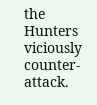the Hunters viciously counter-attack.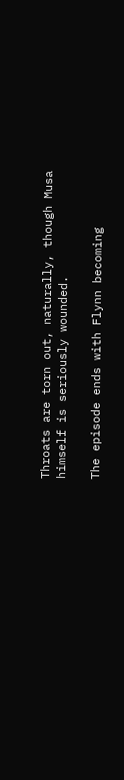Throats are torn out, naturally, though Musa himself is seriously wounded.

The episode ends with Flynn becoming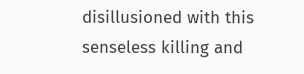disillusioned with this senseless killing and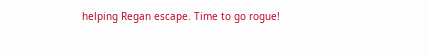helping Regan escape. Time to go rogue!